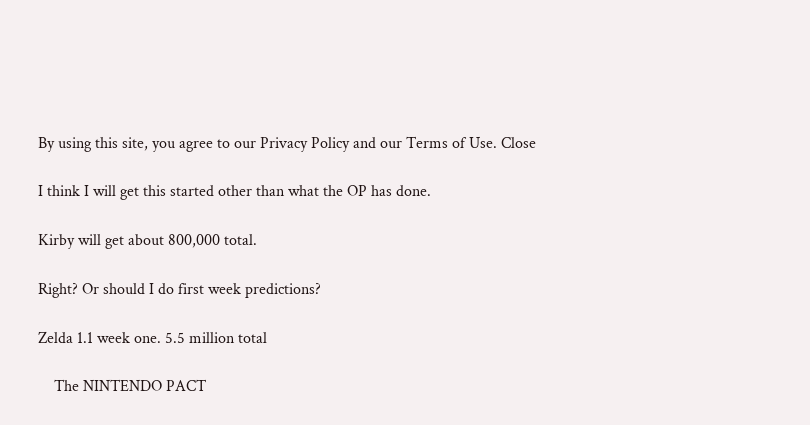By using this site, you agree to our Privacy Policy and our Terms of Use. Close

I think I will get this started other than what the OP has done.

Kirby will get about 800,000 total.

Right? Or should I do first week predictions?

Zelda 1.1 week one. 5.5 million total

    The NINTENDO PACT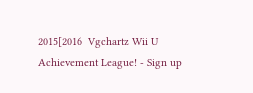2015[2016  Vgchartz Wii U Achievement League! - Sign up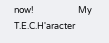now!                      My T.E.C.H'aracter